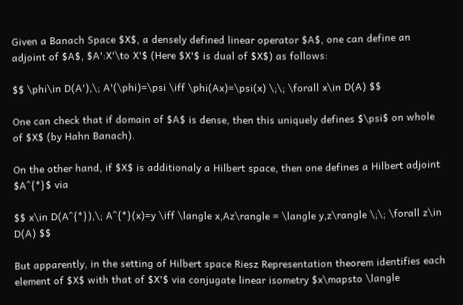Given a Banach Space $X$, a densely defined linear operator $A$, one can define an adjoint of $A$, $A':X'\to X'$ (Here $X'$ is dual of $X$) as follows:

$$ \phi\in D(A'),\; A'(\phi)=\psi \iff \phi(Ax)=\psi(x) \;\; \forall x\in D(A) $$

One can check that if domain of $A$ is dense, then this uniquely defines $\psi$ on whole of $X$ (by Hahn Banach).

On the other hand, if $X$ is additionaly a Hilbert space, then one defines a Hilbert adjoint $A^{*}$ via

$$ x\in D(A^{*}),\; A^{*}(x)=y \iff \langle x,Az\rangle = \langle y,z\rangle \;\; \forall z\in D(A) $$

But apparently, in the setting of Hilbert space Riesz Representation theorem identifies each element of $X$ with that of $X'$ via conjugate linear isometry $x\mapsto \langle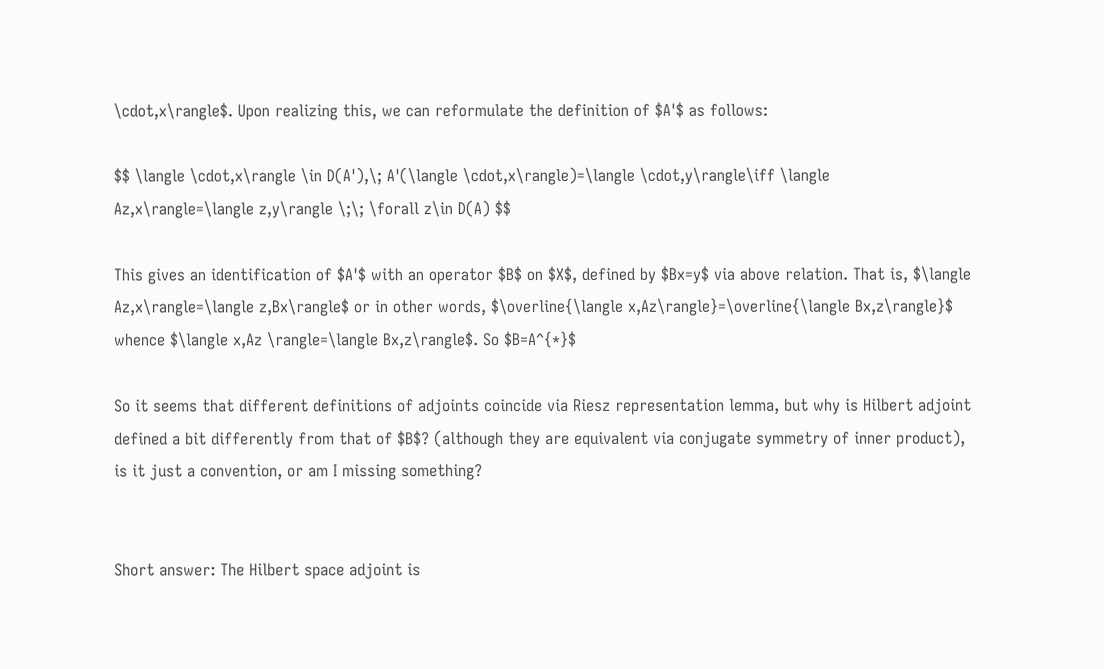\cdot,x\rangle$. Upon realizing this, we can reformulate the definition of $A'$ as follows:

$$ \langle \cdot,x\rangle \in D(A'),\; A'(\langle \cdot,x\rangle)=\langle \cdot,y\rangle\iff \langle Az,x\rangle=\langle z,y\rangle \;\; \forall z\in D(A) $$

This gives an identification of $A'$ with an operator $B$ on $X$, defined by $Bx=y$ via above relation. That is, $\langle Az,x\rangle=\langle z,Bx\rangle$ or in other words, $\overline{\langle x,Az\rangle}=\overline{\langle Bx,z\rangle}$ whence $\langle x,Az \rangle=\langle Bx,z\rangle$. So $B=A^{*}$

So it seems that different definitions of adjoints coincide via Riesz representation lemma, but why is Hilbert adjoint defined a bit differently from that of $B$? (although they are equivalent via conjugate symmetry of inner product), is it just a convention, or am I missing something?


Short answer: The Hilbert space adjoint is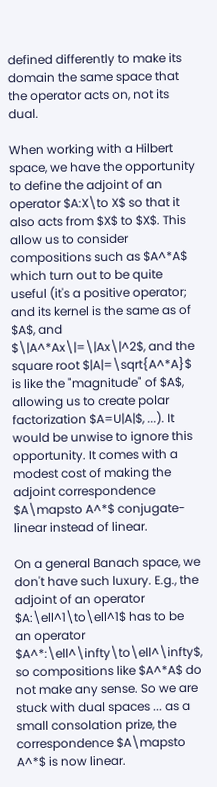defined differently to make its domain the same space that the operator acts on, not its dual.

When working with a Hilbert space, we have the opportunity to define the adjoint of an operator $A:X\to X$ so that it also acts from $X$ to $X$. This allow us to consider compositions such as $A^*A$ which turn out to be quite useful (it's a positive operator; and its kernel is the same as of $A$, and $\|A^*Ax\|=\|Ax\|^2$, and the square root $|A|=\sqrt{A^*A}$ is like the "magnitude" of $A$, allowing us to create polar factorization $A=U|A|$, ...). It would be unwise to ignore this opportunity. It comes with a modest cost of making the adjoint correspondence $A\mapsto A^*$ conjugate-linear instead of linear.

On a general Banach space, we don't have such luxury. E.g., the adjoint of an operator $A:\ell^1\to\ell^1$ has to be an operator $A^*:\ell^\infty\to\ell^\infty$, so compositions like $A^*A$ do not make any sense. So we are stuck with dual spaces ... as a small consolation prize, the correspondence $A\mapsto A^*$ is now linear.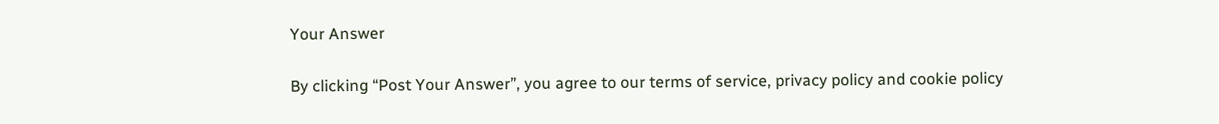Your Answer

By clicking “Post Your Answer”, you agree to our terms of service, privacy policy and cookie policy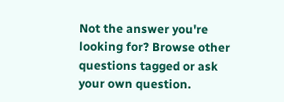Not the answer you're looking for? Browse other questions tagged or ask your own question.